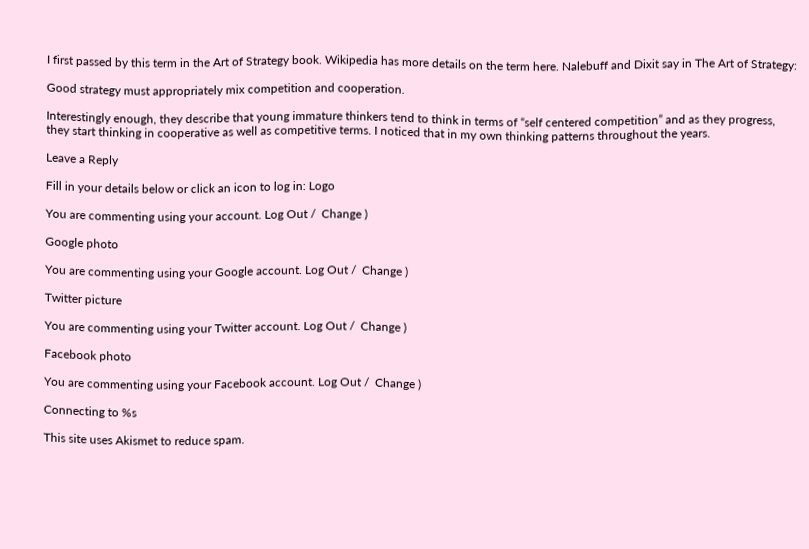I first passed by this term in the Art of Strategy book. Wikipedia has more details on the term here. Nalebuff and Dixit say in The Art of Strategy:

Good strategy must appropriately mix competition and cooperation.

Interestingly enough, they describe that young immature thinkers tend to think in terms of “self centered competition” and as they progress, they start thinking in cooperative as well as competitive terms. I noticed that in my own thinking patterns throughout the years.

Leave a Reply

Fill in your details below or click an icon to log in: Logo

You are commenting using your account. Log Out /  Change )

Google photo

You are commenting using your Google account. Log Out /  Change )

Twitter picture

You are commenting using your Twitter account. Log Out /  Change )

Facebook photo

You are commenting using your Facebook account. Log Out /  Change )

Connecting to %s

This site uses Akismet to reduce spam.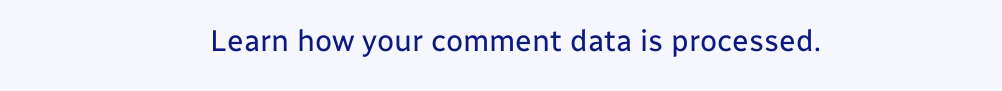Learn how your comment data is processed.